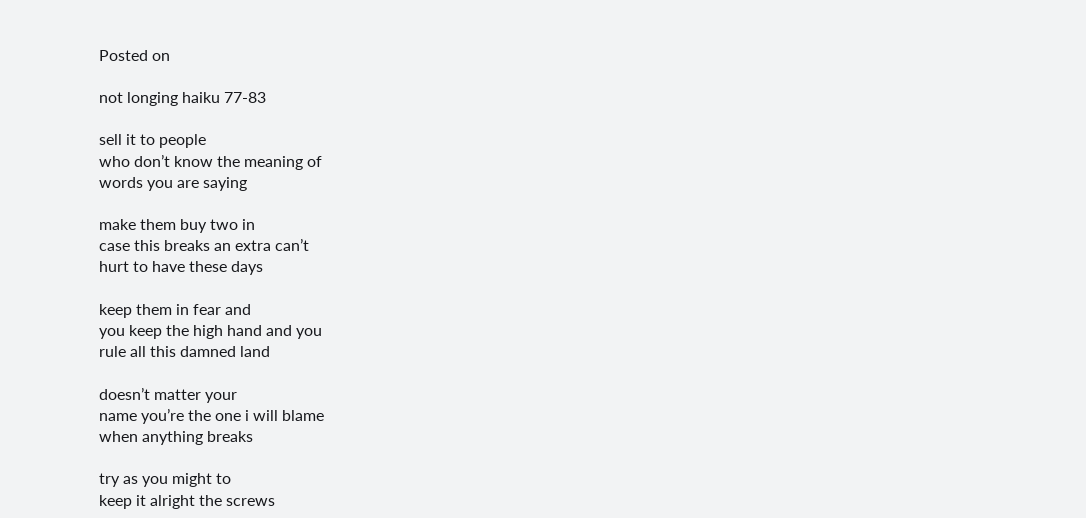Posted on

not longing haiku 77-83

sell it to people
who don’t know the meaning of
words you are saying

make them buy two in
case this breaks an extra can’t
hurt to have these days

keep them in fear and
you keep the high hand and you
rule all this damned land

doesn’t matter your
name you’re the one i will blame
when anything breaks

try as you might to
keep it alright the screws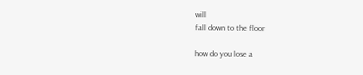will
fall down to the floor

how do you lose a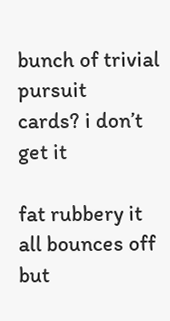bunch of trivial pursuit
cards? i don’t get it

fat rubbery it
all bounces off but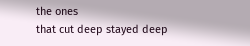the ones
that cut deep stayed deep